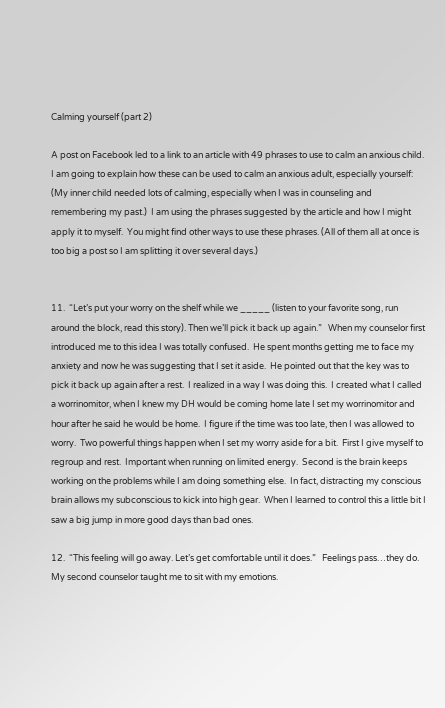Calming yourself (part 2)

A post on Facebook led to a link to an article with 49 phrases to use to calm an anxious child.  I am going to explain how these can be used to calm an anxious adult, especially yourself:  (My inner child needed lots of calming, especially when I was in counseling and remembering my past.)  I am using the phrases suggested by the article and how I might apply it to myself.  You might find other ways to use these phrases. (All of them all at once is too big a post so I am splitting it over several days.)


11.  “Let’s put your worry on the shelf while we _____ (listen to your favorite song, run around the block, read this story). Then we’ll pick it back up again.”   When my counselor first introduced me to this idea I was totally confused.  He spent months getting me to face my anxiety and now he was suggesting that I set it aside.  He pointed out that the key was to pick it back up again after a rest.  I realized in a way I was doing this.  I created what I called a worrinomitor, when I knew my DH would be coming home late I set my worrinomitor and hour after he said he would be home.  I figure if the time was too late, then I was allowed to worry.  Two powerful things happen when I set my worry aside for a bit.  First I give myself to regroup and rest.  Important when running on limited energy.  Second is the brain keeps working on the problems while I am doing something else.  In fact, distracting my conscious brain allows my subconscious to kick into high gear.  When I learned to control this a little bit I saw a big jump in more good days than bad ones.

12.  “This feeling will go away. Let’s get comfortable until it does.”   Feelings pass…they do.  My second counselor taught me to sit with my emotions.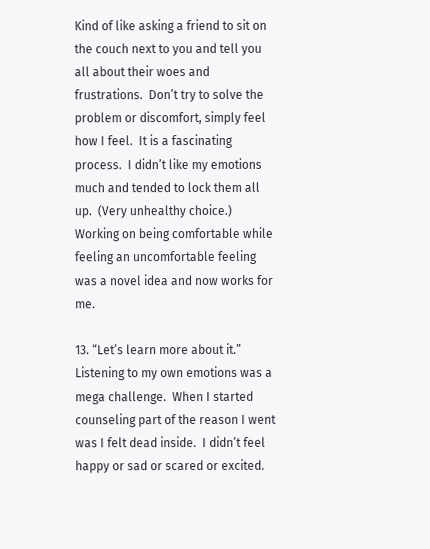Kind of like asking a friend to sit on the couch next to you and tell you all about their woes and frustrations.  Don’t try to solve the problem or discomfort, simply feel how I feel.  It is a fascinating process.  I didn’t like my emotions much and tended to lock them all up.  (Very unhealthy choice.)  Working on being comfortable while feeling an uncomfortable feeling was a novel idea and now works for me.

13. “Let’s learn more about it.”  Listening to my own emotions was a mega challenge.  When I started counseling part of the reason I went was I felt dead inside.  I didn’t feel happy or sad or scared or excited.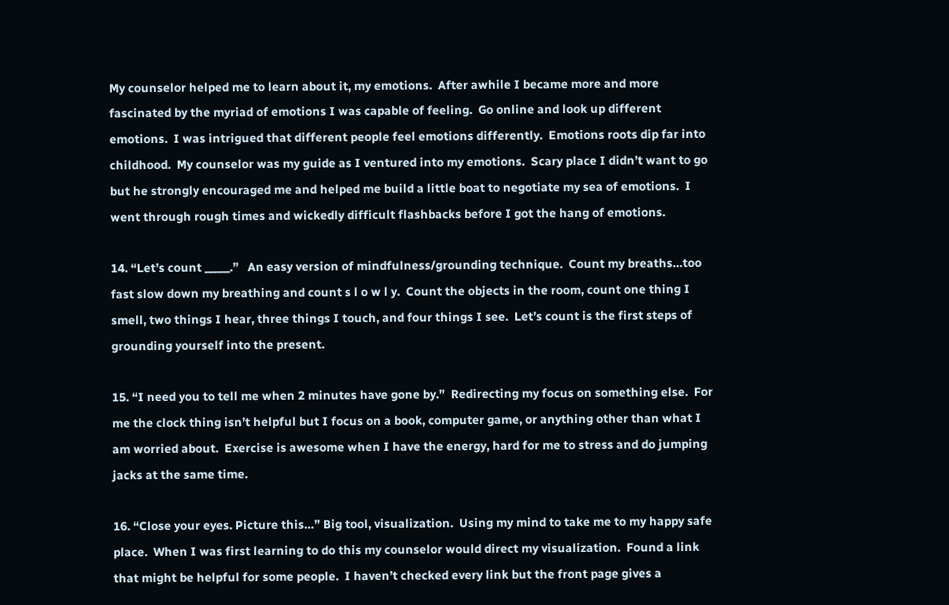My counselor helped me to learn about it, my emotions.  After awhile I became more and more fascinated by the myriad of emotions I was capable of feeling.  Go online and look up different emotions.  I was intrigued that different people feel emotions differently.  Emotions roots dip far into childhood.  My counselor was my guide as I ventured into my emotions.  Scary place I didn’t want to go but he strongly encouraged me and helped me build a little boat to negotiate my sea of emotions.  I went through rough times and wickedly difficult flashbacks before I got the hang of emotions.

14. “Let’s count _____.”   An easy version of mindfulness/grounding technique.  Count my breaths…too fast slow down my breathing and count s l o w l y.  Count the objects in the room, count one thing I smell, two things I hear, three things I touch, and four things I see.  Let’s count is the first steps of grounding yourself into the present.

15. “I need you to tell me when 2 minutes have gone by.”  Redirecting my focus on something else.  For me the clock thing isn’t helpful but I focus on a book, computer game, or anything other than what I am worried about.  Exercise is awesome when I have the energy, hard for me to stress and do jumping jacks at the same time.

16. “Close your eyes. Picture this…” Big tool, visualization.  Using my mind to take me to my happy safe place.  When I was first learning to do this my counselor would direct my visualization.  Found a link that might be helpful for some people.  I haven’t checked every link but the front page gives a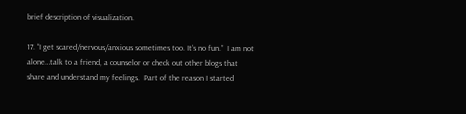brief description of visualization.

17. “I get scared/nervous/anxious sometimes too. It’s no fun.”  I am not alone…talk to a friend, a counselor or check out other blogs that share and understand my feelings.  Part of the reason I started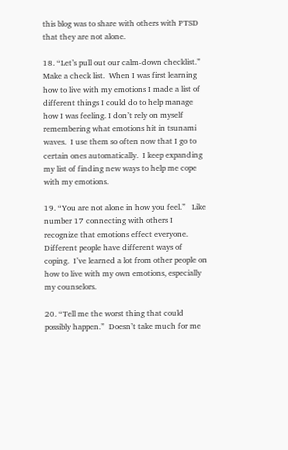this blog was to share with others with PTSD that they are not alone.

18. “Let’s pull out our calm-down checklist.”   Make a check list.  When I was first learning how to live with my emotions I made a list of different things I could do to help manage how I was feeling. I don’t rely on myself remembering what emotions hit in tsunami waves.  I use them so often now that I go to certain ones automatically.  I keep expanding my list of finding new ways to help me cope with my emotions.

19. “You are not alone in how you feel.”   Like number 17 connecting with others I recognize that emotions effect everyone.  Different people have different ways of coping.  I’ve learned a lot from other people on how to live with my own emotions, especially my counselors.

20. “Tell me the worst thing that could possibly happen.”  Doesn’t take much for me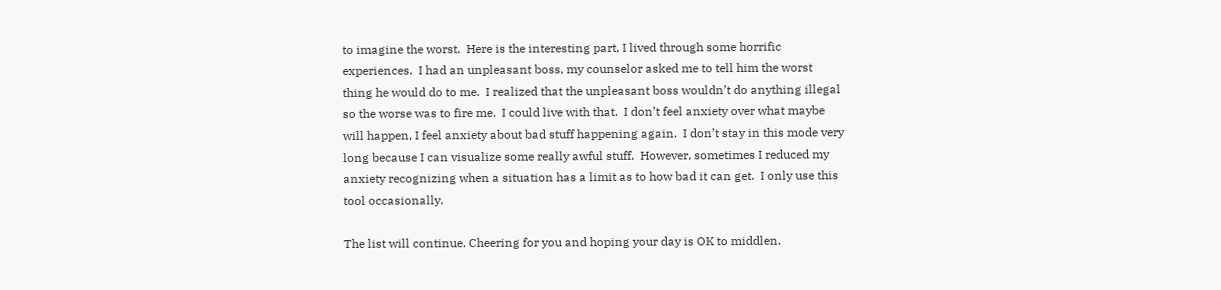to imagine the worst.  Here is the interesting part, I lived through some horrific experiences.  I had an unpleasant boss, my counselor asked me to tell him the worst thing he would do to me.  I realized that the unpleasant boss wouldn’t do anything illegal so the worse was to fire me.  I could live with that.  I don’t feel anxiety over what maybe will happen, I feel anxiety about bad stuff happening again.  I don’t stay in this mode very long because I can visualize some really awful stuff.  However, sometimes I reduced my anxiety recognizing when a situation has a limit as to how bad it can get.  I only use this tool occasionally.

The list will continue. Cheering for you and hoping your day is OK to middlen.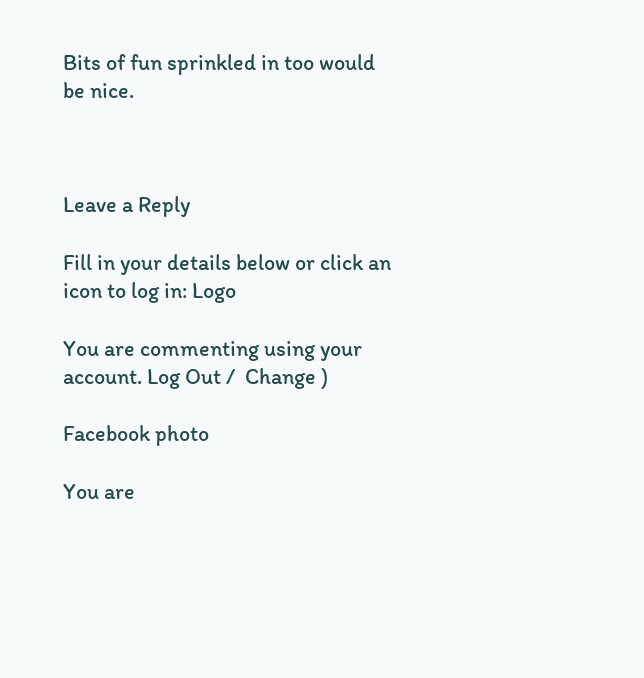Bits of fun sprinkled in too would be nice.



Leave a Reply

Fill in your details below or click an icon to log in: Logo

You are commenting using your account. Log Out /  Change )

Facebook photo

You are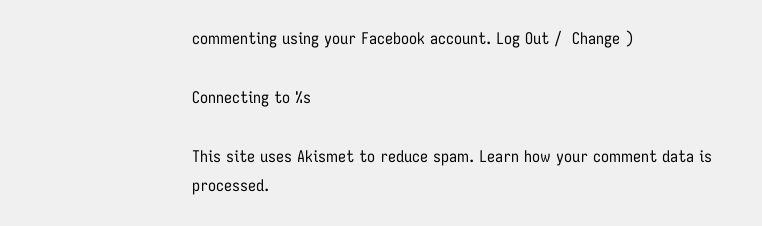commenting using your Facebook account. Log Out /  Change )

Connecting to %s

This site uses Akismet to reduce spam. Learn how your comment data is processed.